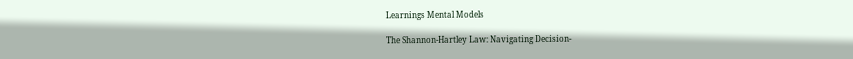Learnings Mental Models

The Shannon-Hartley Law: Navigating Decision-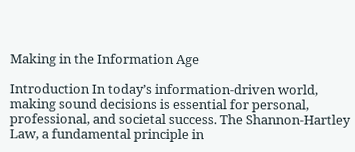Making in the Information Age

Introduction In today’s information-driven world, making sound decisions is essential for personal, professional, and societal success. The Shannon-Hartley Law, a fundamental principle in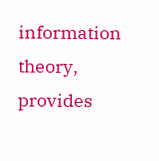information theory, provides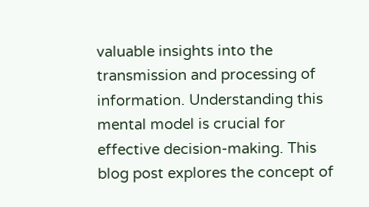valuable insights into the transmission and processing of information. Understanding this mental model is crucial for effective decision-making. This blog post explores the concept of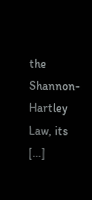the Shannon-Hartley Law, its […]